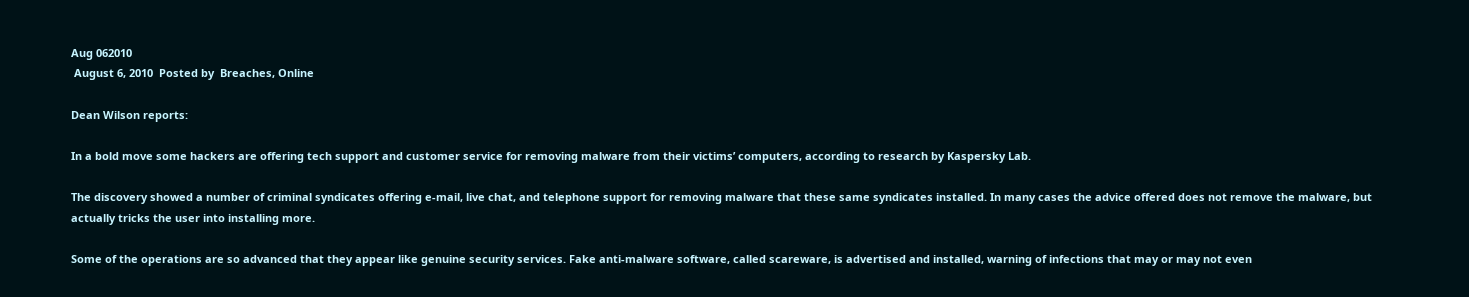Aug 062010
 August 6, 2010  Posted by  Breaches, Online

Dean Wilson reports:

In a bold move some hackers are offering tech support and customer service for removing malware from their victims’ computers, according to research by Kaspersky Lab.

The discovery showed a number of criminal syndicates offering e-mail, live chat, and telephone support for removing malware that these same syndicates installed. In many cases the advice offered does not remove the malware, but actually tricks the user into installing more.

Some of the operations are so advanced that they appear like genuine security services. Fake anti-malware software, called scareware, is advertised and installed, warning of infections that may or may not even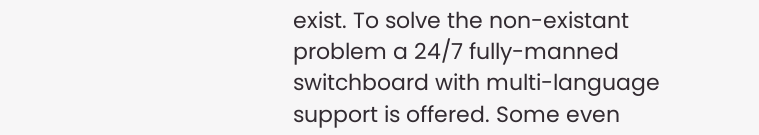exist. To solve the non-existant problem a 24/7 fully-manned switchboard with multi-language support is offered. Some even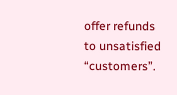offer refunds to unsatisfied “customers”.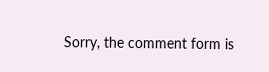Sorry, the comment form is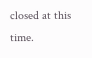closed at this time.